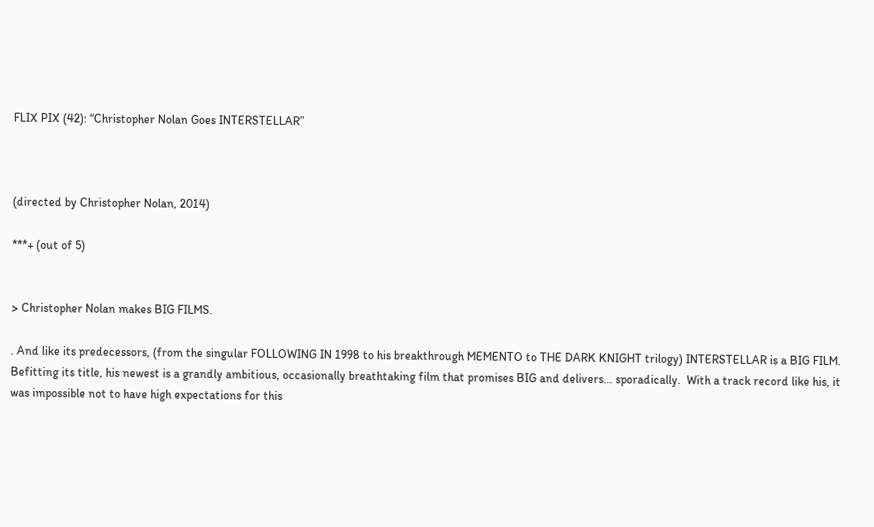FLIX PIX (42): “Christopher Nolan Goes INTERSTELLAR”



(directed by Christopher Nolan, 2014)

***+ (out of 5)


> Christopher Nolan makes BIG FILMS.

. And like its predecessors, (from the singular FOLLOWING IN 1998 to his breakthrough MEMENTO to THE DARK KNIGHT trilogy) INTERSTELLAR is a BIG FILM. Befitting its title, his newest is a grandly ambitious, occasionally breathtaking film that promises BIG and delivers… sporadically.  With a track record like his, it was impossible not to have high expectations for this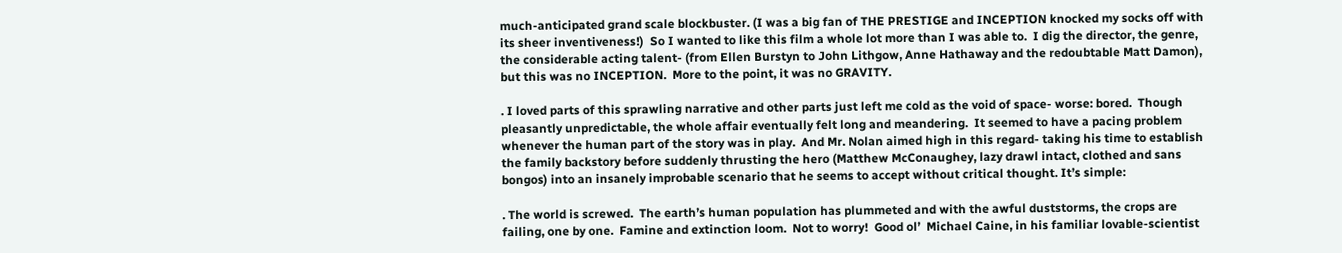much-anticipated grand scale blockbuster. (I was a big fan of THE PRESTIGE and INCEPTION knocked my socks off with its sheer inventiveness!)  So I wanted to like this film a whole lot more than I was able to.  I dig the director, the genre, the considerable acting talent- (from Ellen Burstyn to John Lithgow, Anne Hathaway and the redoubtable Matt Damon), but this was no INCEPTION.  More to the point, it was no GRAVITY.

. I loved parts of this sprawling narrative and other parts just left me cold as the void of space- worse: bored.  Though pleasantly unpredictable, the whole affair eventually felt long and meandering.  It seemed to have a pacing problem whenever the human part of the story was in play.  And Mr. Nolan aimed high in this regard- taking his time to establish the family backstory before suddenly thrusting the hero (Matthew McConaughey, lazy drawl intact, clothed and sans bongos) into an insanely improbable scenario that he seems to accept without critical thought. It’s simple:

. The world is screwed.  The earth’s human population has plummeted and with the awful duststorms, the crops are failing, one by one.  Famine and extinction loom.  Not to worry!  Good ol’  Michael Caine, in his familiar lovable-scientist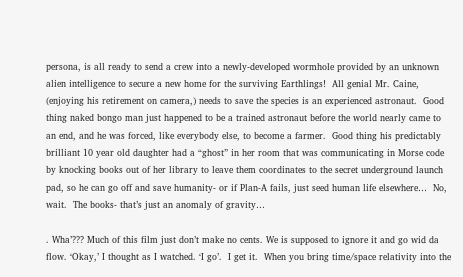persona, is all ready to send a crew into a newly-developed wormhole provided by an unknown alien intelligence to secure a new home for the surviving Earthlings!  All genial Mr. Caine, (enjoying his retirement on camera,) needs to save the species is an experienced astronaut.  Good thing naked bongo man just happened to be a trained astronaut before the world nearly came to an end, and he was forced, like everybody else, to become a farmer.  Good thing his predictably brilliant 10 year old daughter had a “ghost” in her room that was communicating in Morse code by knocking books out of her library to leave them coordinates to the secret underground launch pad, so he can go off and save humanity- or if Plan-A fails, just seed human life elsewhere…  No, wait.  The books- that’s just an anomaly of gravity…

. Wha’??? Much of this film just don’t make no cents. We is supposed to ignore it and go wid da flow. ‘Okay,’ I thought as I watched. ‘I go’.  I get it.  When you bring time/space relativity into the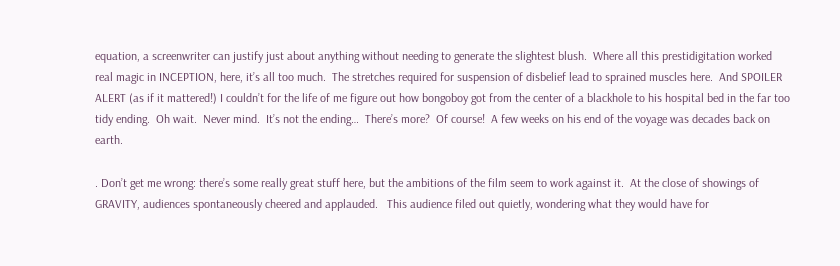equation, a screenwriter can justify just about anything without needing to generate the slightest blush.  Where all this prestidigitation worked real magic in INCEPTION, here, it’s all too much.  The stretches required for suspension of disbelief lead to sprained muscles here.  And SPOILER ALERT (as if it mattered!) I couldn’t for the life of me figure out how bongoboy got from the center of a blackhole to his hospital bed in the far too tidy ending.  Oh wait.  Never mind.  It’s not the ending…  There’s more?  Of course!  A few weeks on his end of the voyage was decades back on earth.

. Don’t get me wrong: there’s some really great stuff here, but the ambitions of the film seem to work against it.  At the close of showings of GRAVITY, audiences spontaneously cheered and applauded.   This audience filed out quietly, wondering what they would have for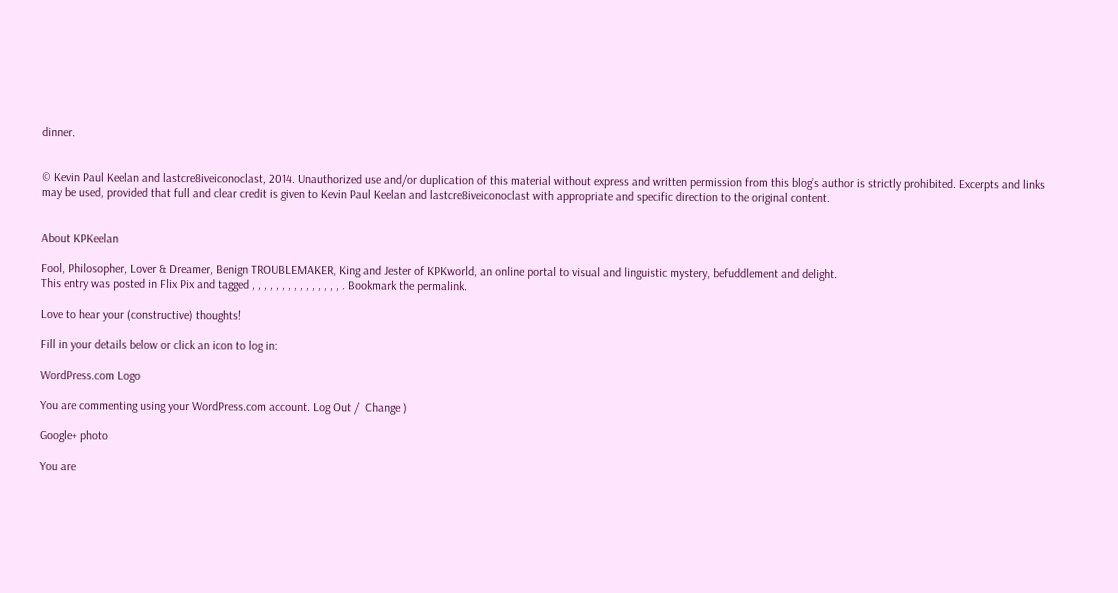dinner.


© Kevin Paul Keelan and lastcre8iveiconoclast, 2014. Unauthorized use and/or duplication of this material without express and written permission from this blog’s author is strictly prohibited. Excerpts and links may be used, provided that full and clear credit is given to Kevin Paul Keelan and lastcre8iveiconoclast with appropriate and specific direction to the original content.


About KPKeelan

Fool, Philosopher, Lover & Dreamer, Benign TROUBLEMAKER, King and Jester of KPKworld, an online portal to visual and linguistic mystery, befuddlement and delight.
This entry was posted in Flix Pix and tagged , , , , , , , , , , , , , , , . Bookmark the permalink.

Love to hear your (constructive) thoughts!

Fill in your details below or click an icon to log in:

WordPress.com Logo

You are commenting using your WordPress.com account. Log Out /  Change )

Google+ photo

You are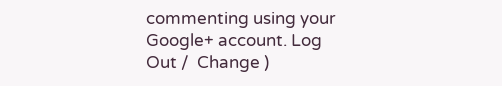commenting using your Google+ account. Log Out /  Change )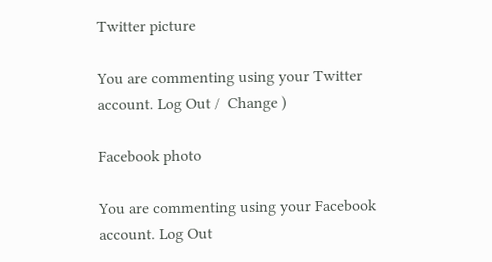Twitter picture

You are commenting using your Twitter account. Log Out /  Change )

Facebook photo

You are commenting using your Facebook account. Log Out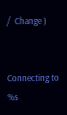/  Change )


Connecting to %s